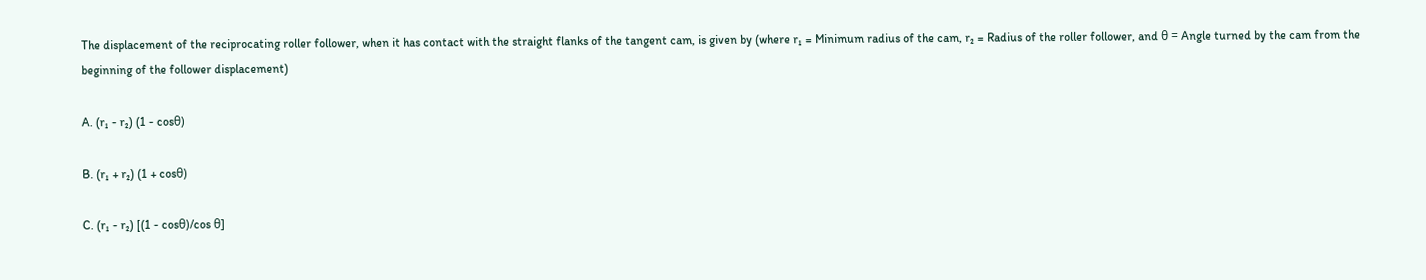The displacement of the reciprocating roller follower, when it has contact with the straight flanks of the tangent cam, is given by (where r₁ = Minimum radius of the cam, r₂ = Radius of the roller follower, and θ = Angle turned by the cam from the beginning of the follower displacement)

A. (r₁ - r₂) (1 - cosθ)

B. (r₁ + r₂) (1 + cosθ)

C. (r₁ - r₂) [(1 - cosθ)/cos θ]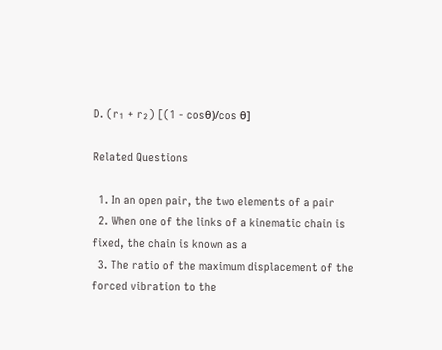D. (r₁ + r₂) [(1 - cosθ)/cos θ]

Related Questions

  1. In an open pair, the two elements of a pair
  2. When one of the links of a kinematic chain is fixed, the chain is known as a
  3. The ratio of the maximum displacement of the forced vibration to the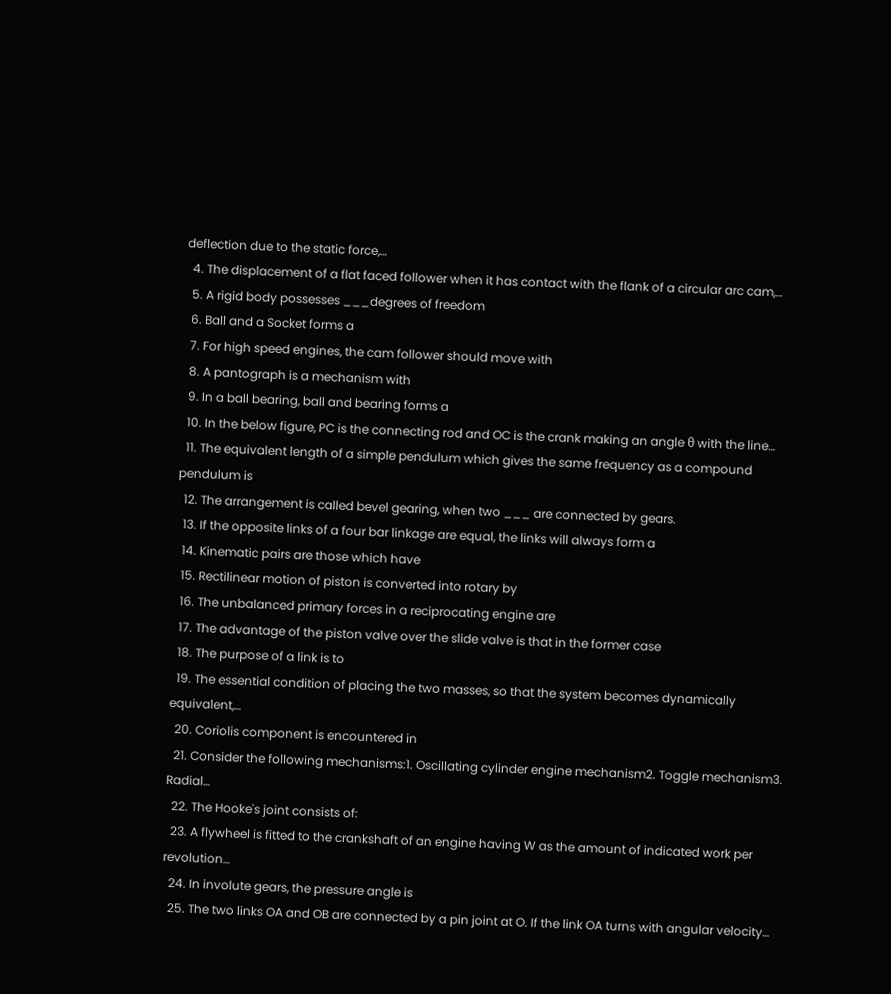deflection due to the static force,…
  4. The displacement of a flat faced follower when it has contact with the flank of a circular arc cam,…
  5. A rigid body possesses ___degrees of freedom
  6. Ball and a Socket forms a
  7. For high speed engines, the cam follower should move with
  8. A pantograph is a mechanism with
  9. In a ball bearing, ball and bearing forms a
  10. In the below figure, PC is the connecting rod and OC is the crank making an angle θ with the line…
  11. The equivalent length of a simple pendulum which gives the same frequency as a compound pendulum is
  12. The arrangement is called bevel gearing, when two ___ are connected by gears.
  13. If the opposite links of a four bar linkage are equal, the links will always form a
  14. Kinematic pairs are those which have
  15. Rectilinear motion of piston is converted into rotary by
  16. The unbalanced primary forces in a reciprocating engine are
  17. The advantage of the piston valve over the slide valve is that in the former case
  18. The purpose of a link is to
  19. The essential condition of placing the two masses, so that the system becomes dynamically equivalent,…
  20. Coriolis component is encountered in
  21. Consider the following mechanisms:1. Oscillating cylinder engine mechanism2. Toggle mechanism3. Radial…
  22. The Hooke's joint consists of:
  23. A flywheel is fitted to the crankshaft of an engine having W as the amount of indicated work per revolution…
  24. In involute gears, the pressure angle is
  25. The two links OA and OB are connected by a pin joint at O. If the link OA turns with angular velocity…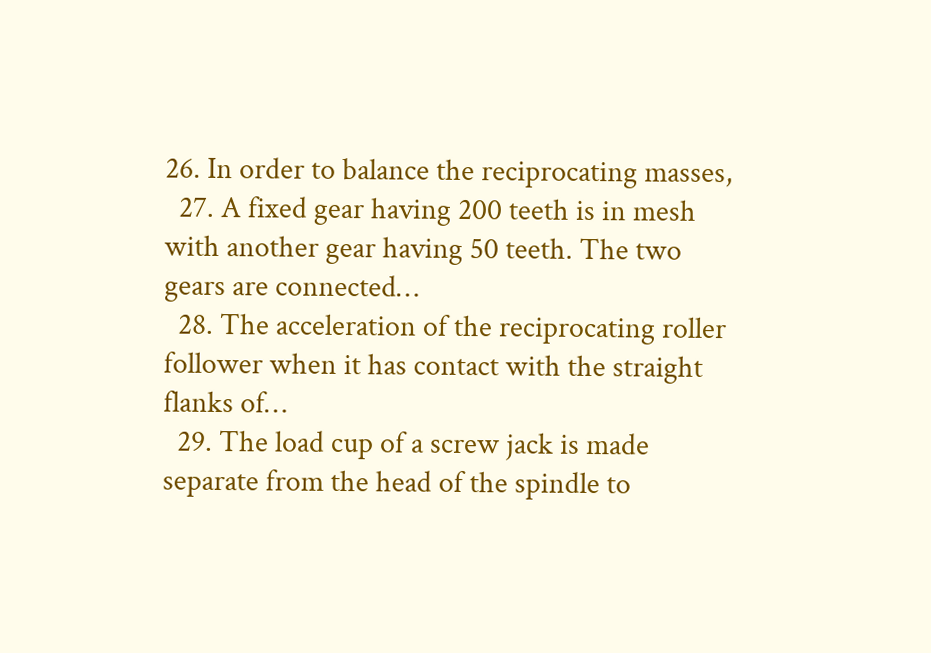26. In order to balance the reciprocating masses,
  27. A fixed gear having 200 teeth is in mesh with another gear having 50 teeth. The two gears are connected…
  28. The acceleration of the reciprocating roller follower when it has contact with the straight flanks of…
  29. The load cup of a screw jack is made separate from the head of the spindle to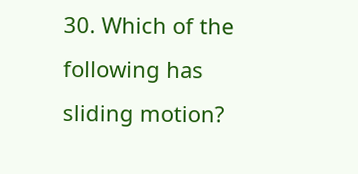30. Which of the following has sliding motion?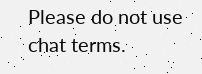Please do not use chat terms.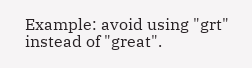Example: avoid using "grt" instead of "great".